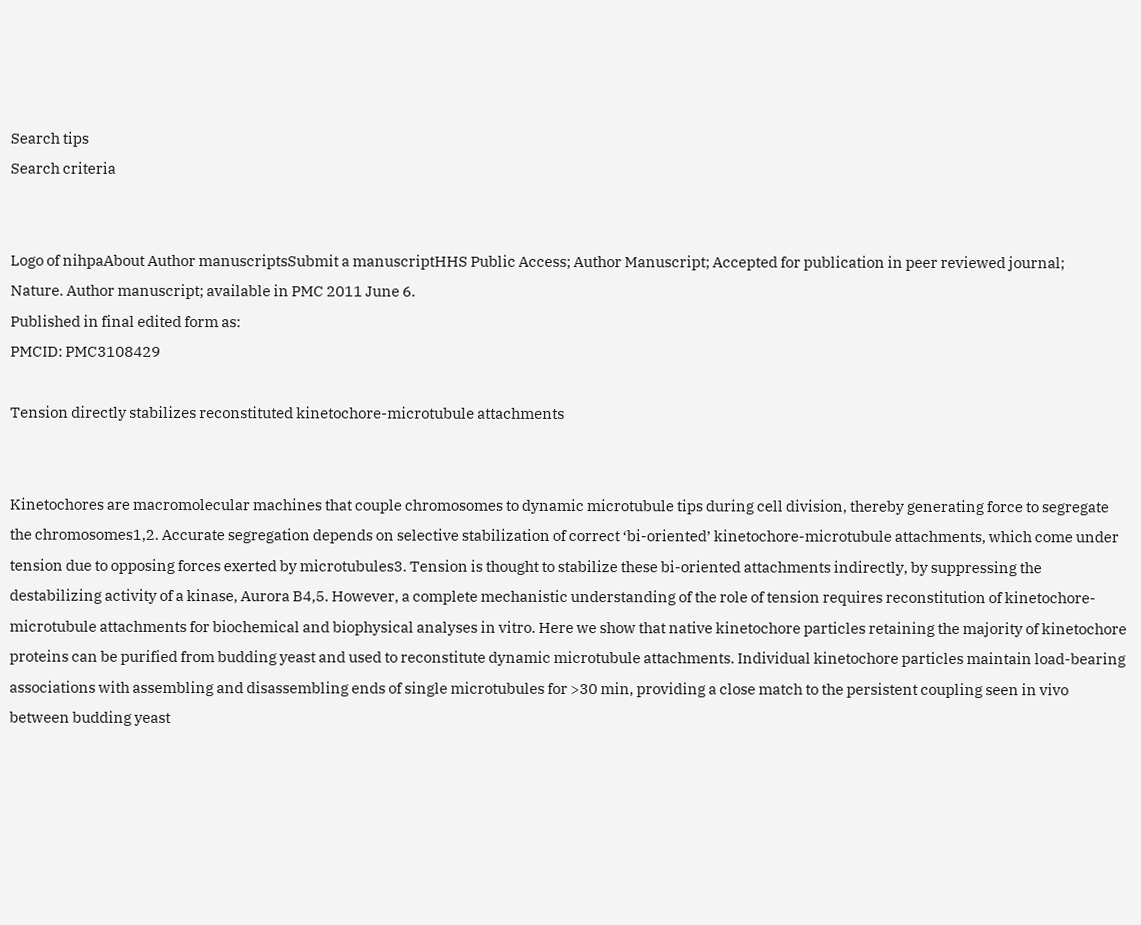Search tips
Search criteria


Logo of nihpaAbout Author manuscriptsSubmit a manuscriptHHS Public Access; Author Manuscript; Accepted for publication in peer reviewed journal;
Nature. Author manuscript; available in PMC 2011 June 6.
Published in final edited form as:
PMCID: PMC3108429

Tension directly stabilizes reconstituted kinetochore-microtubule attachments


Kinetochores are macromolecular machines that couple chromosomes to dynamic microtubule tips during cell division, thereby generating force to segregate the chromosomes1,2. Accurate segregation depends on selective stabilization of correct ‘bi-oriented’ kinetochore-microtubule attachments, which come under tension due to opposing forces exerted by microtubules3. Tension is thought to stabilize these bi-oriented attachments indirectly, by suppressing the destabilizing activity of a kinase, Aurora B4,5. However, a complete mechanistic understanding of the role of tension requires reconstitution of kinetochore-microtubule attachments for biochemical and biophysical analyses in vitro. Here we show that native kinetochore particles retaining the majority of kinetochore proteins can be purified from budding yeast and used to reconstitute dynamic microtubule attachments. Individual kinetochore particles maintain load-bearing associations with assembling and disassembling ends of single microtubules for >30 min, providing a close match to the persistent coupling seen in vivo between budding yeast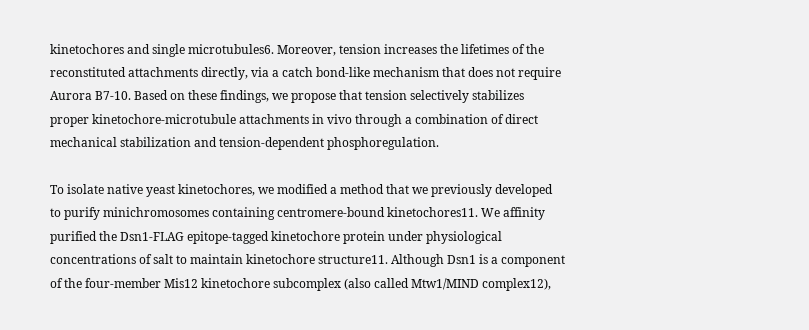kinetochores and single microtubules6. Moreover, tension increases the lifetimes of the reconstituted attachments directly, via a catch bond-like mechanism that does not require Aurora B7-10. Based on these findings, we propose that tension selectively stabilizes proper kinetochore-microtubule attachments in vivo through a combination of direct mechanical stabilization and tension-dependent phosphoregulation.

To isolate native yeast kinetochores, we modified a method that we previously developed to purify minichromosomes containing centromere-bound kinetochores11. We affinity purified the Dsn1-FLAG epitope-tagged kinetochore protein under physiological concentrations of salt to maintain kinetochore structure11. Although Dsn1 is a component of the four-member Mis12 kinetochore subcomplex (also called Mtw1/MIND complex12),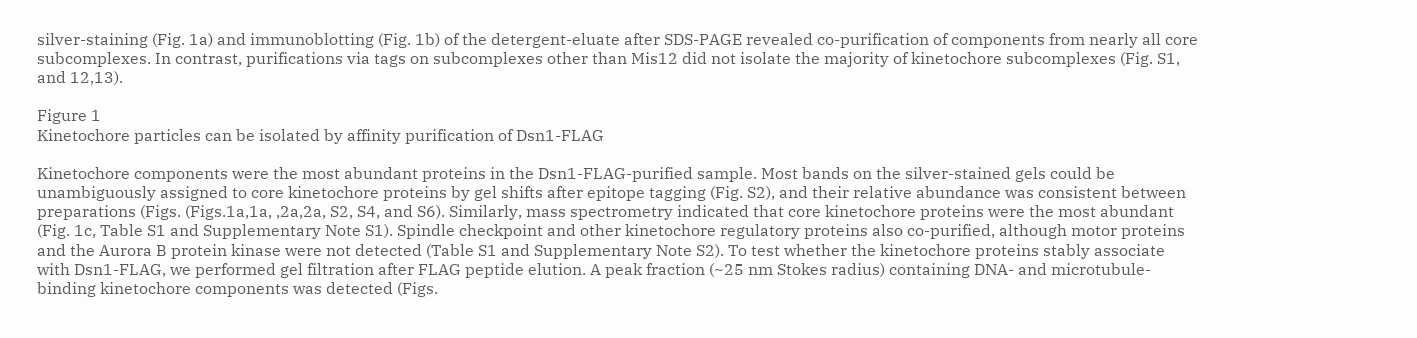silver-staining (Fig. 1a) and immunoblotting (Fig. 1b) of the detergent-eluate after SDS-PAGE revealed co-purification of components from nearly all core subcomplexes. In contrast, purifications via tags on subcomplexes other than Mis12 did not isolate the majority of kinetochore subcomplexes (Fig. S1, and 12,13).

Figure 1
Kinetochore particles can be isolated by affinity purification of Dsn1-FLAG

Kinetochore components were the most abundant proteins in the Dsn1-FLAG-purified sample. Most bands on the silver-stained gels could be unambiguously assigned to core kinetochore proteins by gel shifts after epitope tagging (Fig. S2), and their relative abundance was consistent between preparations (Figs. (Figs.1a,1a, ,2a,2a, S2, S4, and S6). Similarly, mass spectrometry indicated that core kinetochore proteins were the most abundant (Fig. 1c, Table S1 and Supplementary Note S1). Spindle checkpoint and other kinetochore regulatory proteins also co-purified, although motor proteins and the Aurora B protein kinase were not detected (Table S1 and Supplementary Note S2). To test whether the kinetochore proteins stably associate with Dsn1-FLAG, we performed gel filtration after FLAG peptide elution. A peak fraction (~25 nm Stokes radius) containing DNA- and microtubule-binding kinetochore components was detected (Figs.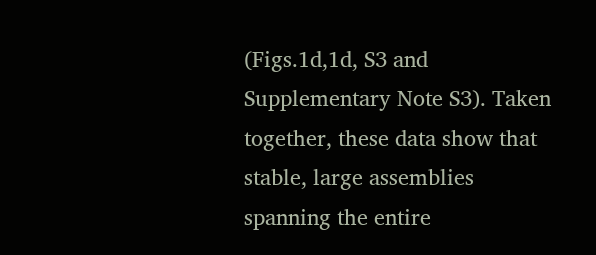(Figs.1d,1d, S3 and Supplementary Note S3). Taken together, these data show that stable, large assemblies spanning the entire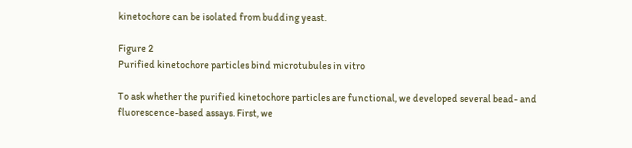kinetochore can be isolated from budding yeast.

Figure 2
Purified kinetochore particles bind microtubules in vitro

To ask whether the purified kinetochore particles are functional, we developed several bead- and fluorescence-based assays. First, we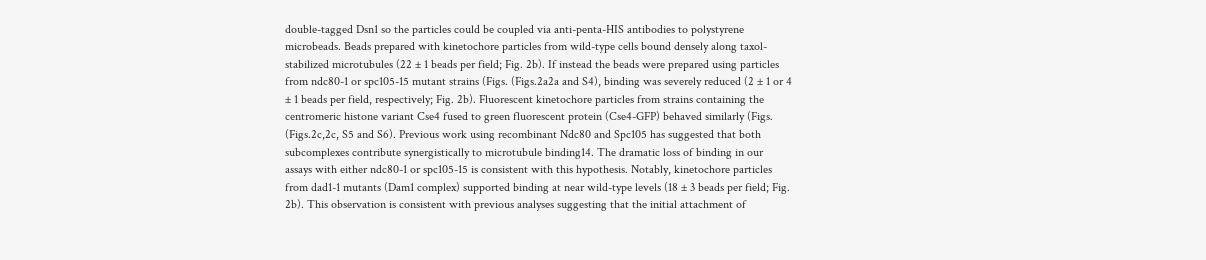double-tagged Dsn1 so the particles could be coupled via anti-penta-HIS antibodies to polystyrene microbeads. Beads prepared with kinetochore particles from wild-type cells bound densely along taxol-stabilized microtubules (22 ± 1 beads per field; Fig. 2b). If instead the beads were prepared using particles from ndc80-1 or spc105-15 mutant strains (Figs. (Figs.2a2a and S4), binding was severely reduced (2 ± 1 or 4 ± 1 beads per field, respectively; Fig. 2b). Fluorescent kinetochore particles from strains containing the centromeric histone variant Cse4 fused to green fluorescent protein (Cse4-GFP) behaved similarly (Figs. (Figs.2c,2c, S5 and S6). Previous work using recombinant Ndc80 and Spc105 has suggested that both subcomplexes contribute synergistically to microtubule binding14. The dramatic loss of binding in our assays with either ndc80-1 or spc105-15 is consistent with this hypothesis. Notably, kinetochore particles from dad1-1 mutants (Dam1 complex) supported binding at near wild-type levels (18 ± 3 beads per field; Fig. 2b). This observation is consistent with previous analyses suggesting that the initial attachment of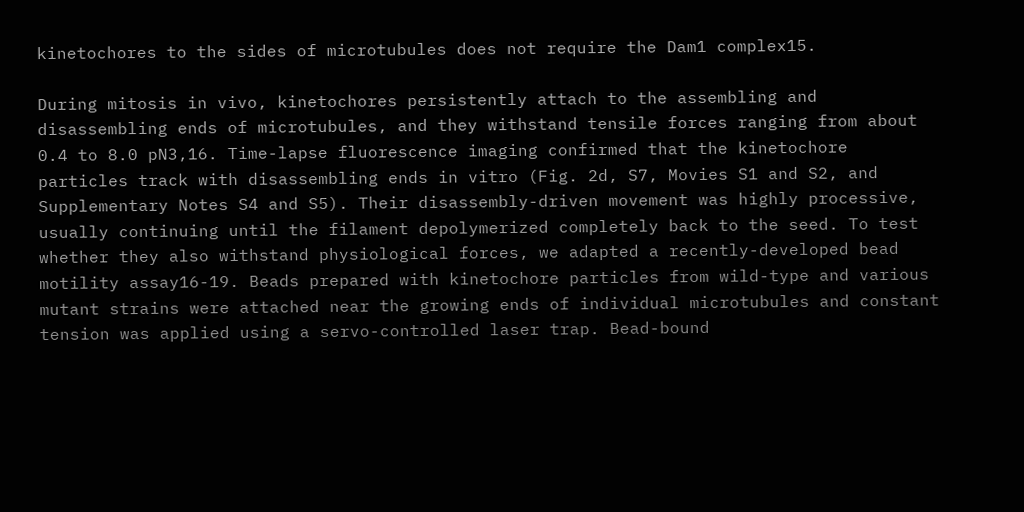kinetochores to the sides of microtubules does not require the Dam1 complex15.

During mitosis in vivo, kinetochores persistently attach to the assembling and disassembling ends of microtubules, and they withstand tensile forces ranging from about 0.4 to 8.0 pN3,16. Time-lapse fluorescence imaging confirmed that the kinetochore particles track with disassembling ends in vitro (Fig. 2d, S7, Movies S1 and S2, and Supplementary Notes S4 and S5). Their disassembly-driven movement was highly processive, usually continuing until the filament depolymerized completely back to the seed. To test whether they also withstand physiological forces, we adapted a recently-developed bead motility assay16-19. Beads prepared with kinetochore particles from wild-type and various mutant strains were attached near the growing ends of individual microtubules and constant tension was applied using a servo-controlled laser trap. Bead-bound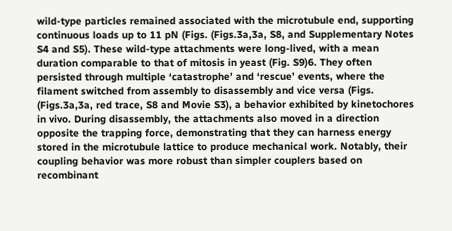wild-type particles remained associated with the microtubule end, supporting continuous loads up to 11 pN (Figs. (Figs.3a,3a, S8, and Supplementary Notes S4 and S5). These wild-type attachments were long-lived, with a mean duration comparable to that of mitosis in yeast (Fig. S9)6. They often persisted through multiple ‘catastrophe’ and ‘rescue’ events, where the filament switched from assembly to disassembly and vice versa (Figs. (Figs.3a,3a, red trace, S8 and Movie S3), a behavior exhibited by kinetochores in vivo. During disassembly, the attachments also moved in a direction opposite the trapping force, demonstrating that they can harness energy stored in the microtubule lattice to produce mechanical work. Notably, their coupling behavior was more robust than simpler couplers based on recombinant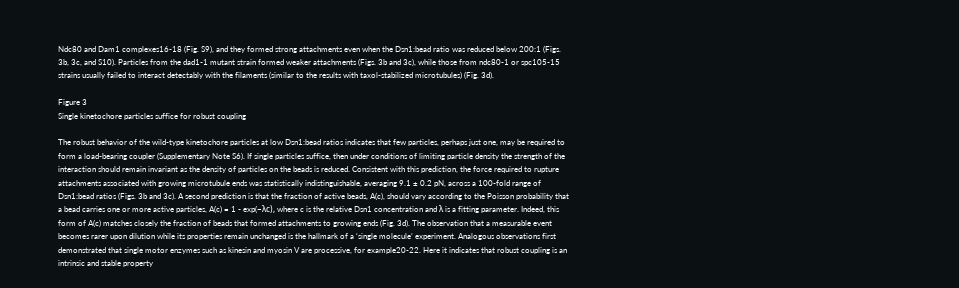Ndc80 and Dam1 complexes16-18 (Fig. S9), and they formed strong attachments even when the Dsn1:bead ratio was reduced below 200:1 (Figs. 3b, 3c, and S10). Particles from the dad1-1 mutant strain formed weaker attachments (Figs. 3b and 3c), while those from ndc80-1 or spc105-15 strains usually failed to interact detectably with the filaments (similar to the results with taxol-stabilized microtubules) (Fig. 3d).

Figure 3
Single kinetochore particles suffice for robust coupling

The robust behavior of the wild-type kinetochore particles at low Dsn1:bead ratios indicates that few particles, perhaps just one, may be required to form a load-bearing coupler (Supplementary Note S6). If single particles suffice, then under conditions of limiting particle density the strength of the interaction should remain invariant as the density of particles on the beads is reduced. Consistent with this prediction, the force required to rupture attachments associated with growing microtubule ends was statistically indistinguishable, averaging 9.1 ± 0.2 pN, across a 100-fold range of Dsn1:bead ratios (Figs. 3b and 3c). A second prediction is that the fraction of active beads, A(c), should vary according to the Poisson probability that a bead carries one or more active particles, A(c) = 1 - exp(−λc), where c is the relative Dsn1 concentration and λ is a fitting parameter. Indeed, this form of A(c) matches closely the fraction of beads that formed attachments to growing ends (Fig. 3d). The observation that a measurable event becomes rarer upon dilution while its properties remain unchanged is the hallmark of a ‘single molecule’ experiment. Analogous observations first demonstrated that single motor enzymes such as kinesin and myosin V are processive, for example20-22. Here it indicates that robust coupling is an intrinsic and stable property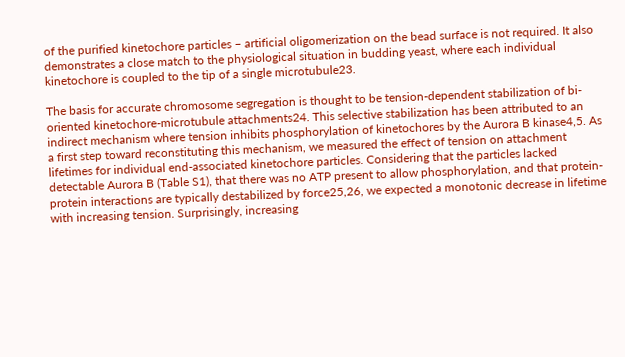of the purified kinetochore particles – artificial oligomerization on the bead surface is not required. It also demonstrates a close match to the physiological situation in budding yeast, where each individual kinetochore is coupled to the tip of a single microtubule23.

The basis for accurate chromosome segregation is thought to be tension-dependent stabilization of bi-oriented kinetochore-microtubule attachments24. This selective stabilization has been attributed to an indirect mechanism where tension inhibits phosphorylation of kinetochores by the Aurora B kinase4,5. As a first step toward reconstituting this mechanism, we measured the effect of tension on attachment lifetimes for individual end-associated kinetochore particles. Considering that the particles lacked detectable Aurora B (Table S1), that there was no ATP present to allow phosphorylation, and that protein-protein interactions are typically destabilized by force25,26, we expected a monotonic decrease in lifetime with increasing tension. Surprisingly, increasing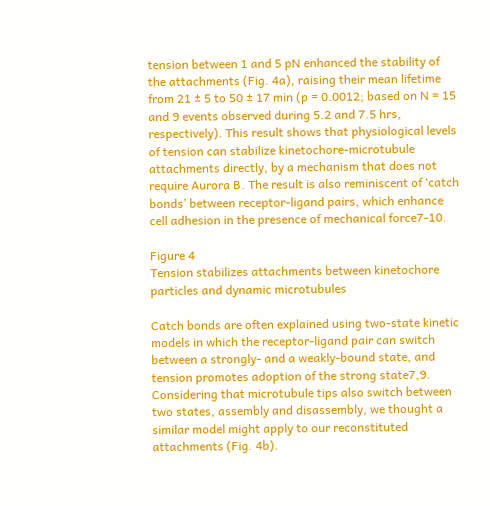tension between 1 and 5 pN enhanced the stability of the attachments (Fig. 4a), raising their mean lifetime from 21 ± 5 to 50 ± 17 min (p = 0.0012; based on N = 15 and 9 events observed during 5.2 and 7.5 hrs, respectively). This result shows that physiological levels of tension can stabilize kinetochore-microtubule attachments directly, by a mechanism that does not require Aurora B. The result is also reminiscent of ‘catch bonds’ between receptor-ligand pairs, which enhance cell adhesion in the presence of mechanical force7-10.

Figure 4
Tension stabilizes attachments between kinetochore particles and dynamic microtubules

Catch bonds are often explained using two-state kinetic models in which the receptor-ligand pair can switch between a strongly- and a weakly-bound state, and tension promotes adoption of the strong state7,9. Considering that microtubule tips also switch between two states, assembly and disassembly, we thought a similar model might apply to our reconstituted attachments (Fig. 4b).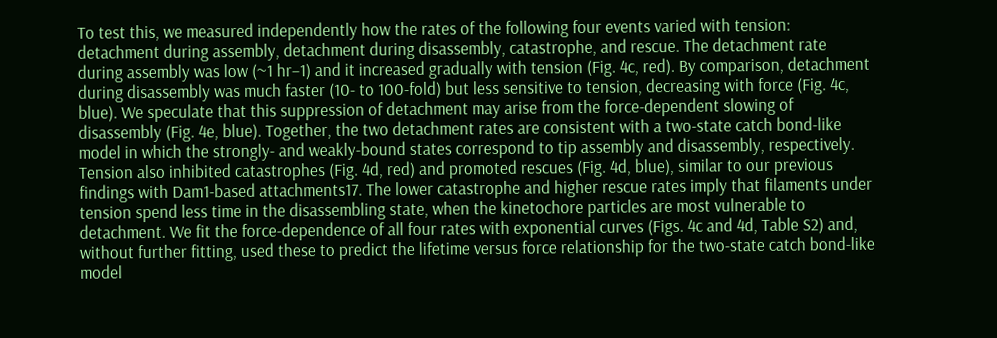To test this, we measured independently how the rates of the following four events varied with tension: detachment during assembly, detachment during disassembly, catastrophe, and rescue. The detachment rate during assembly was low (~1 hr−1) and it increased gradually with tension (Fig. 4c, red). By comparison, detachment during disassembly was much faster (10- to 100-fold) but less sensitive to tension, decreasing with force (Fig. 4c, blue). We speculate that this suppression of detachment may arise from the force-dependent slowing of disassembly (Fig. 4e, blue). Together, the two detachment rates are consistent with a two-state catch bond-like model in which the strongly- and weakly-bound states correspond to tip assembly and disassembly, respectively. Tension also inhibited catastrophes (Fig. 4d, red) and promoted rescues (Fig. 4d, blue), similar to our previous findings with Dam1-based attachments17. The lower catastrophe and higher rescue rates imply that filaments under tension spend less time in the disassembling state, when the kinetochore particles are most vulnerable to detachment. We fit the force-dependence of all four rates with exponential curves (Figs. 4c and 4d, Table S2) and, without further fitting, used these to predict the lifetime versus force relationship for the two-state catch bond-like model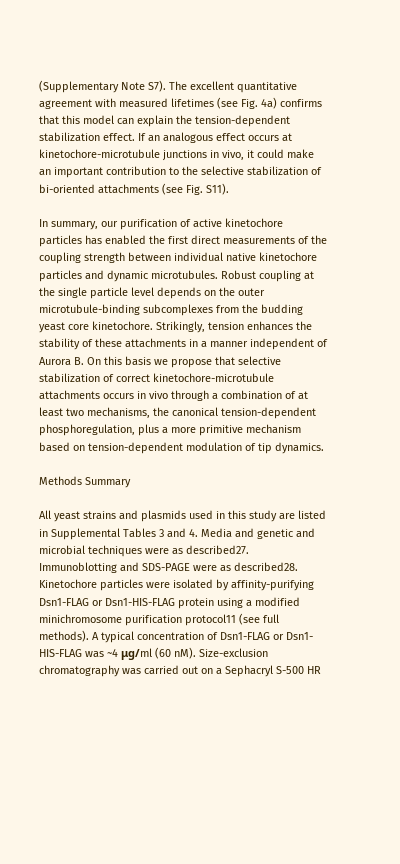(Supplementary Note S7). The excellent quantitative agreement with measured lifetimes (see Fig. 4a) confirms that this model can explain the tension-dependent stabilization effect. If an analogous effect occurs at kinetochore-microtubule junctions in vivo, it could make an important contribution to the selective stabilization of bi-oriented attachments (see Fig. S11).

In summary, our purification of active kinetochore particles has enabled the first direct measurements of the coupling strength between individual native kinetochore particles and dynamic microtubules. Robust coupling at the single particle level depends on the outer microtubule-binding subcomplexes from the budding yeast core kinetochore. Strikingly, tension enhances the stability of these attachments in a manner independent of Aurora B. On this basis we propose that selective stabilization of correct kinetochore-microtubule attachments occurs in vivo through a combination of at least two mechanisms, the canonical tension-dependent phosphoregulation, plus a more primitive mechanism based on tension-dependent modulation of tip dynamics.

Methods Summary

All yeast strains and plasmids used in this study are listed in Supplemental Tables 3 and 4. Media and genetic and microbial techniques were as described27. Immunoblotting and SDS-PAGE were as described28. Kinetochore particles were isolated by affinity-purifying Dsn1-FLAG or Dsn1-HIS-FLAG protein using a modified minichromosome purification protocol11 (see full methods). A typical concentration of Dsn1-FLAG or Dsn1-HIS-FLAG was ~4 μg/ml (60 nM). Size-exclusion chromatography was carried out on a Sephacryl S-500 HR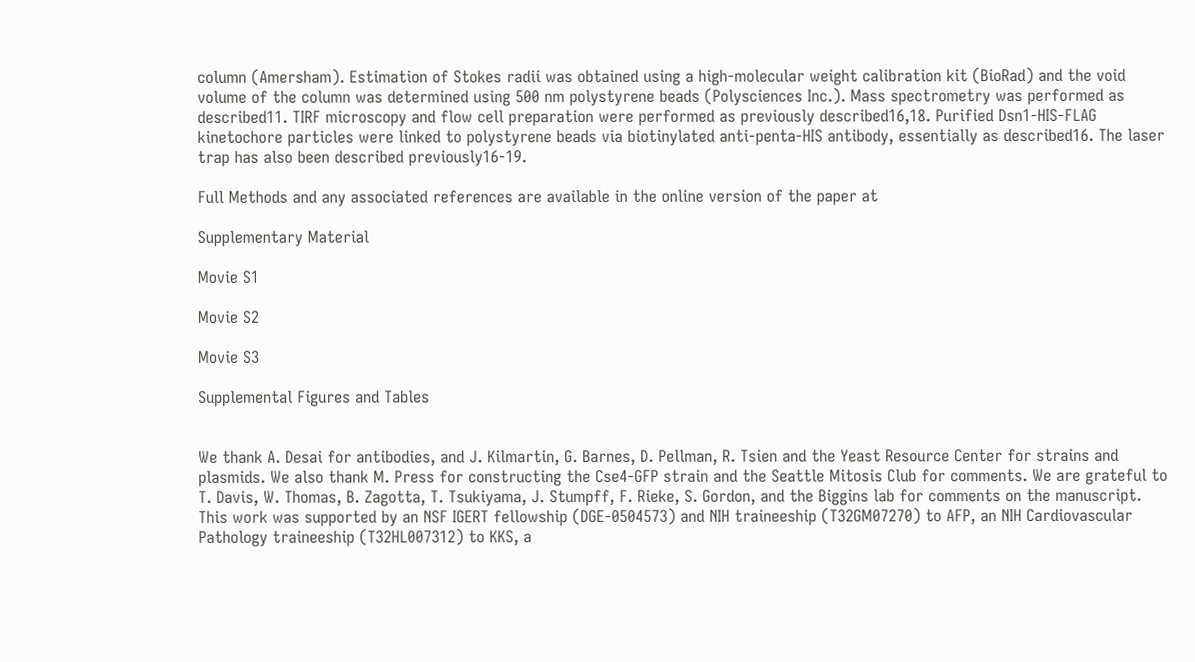column (Amersham). Estimation of Stokes radii was obtained using a high-molecular weight calibration kit (BioRad) and the void volume of the column was determined using 500 nm polystyrene beads (Polysciences Inc.). Mass spectrometry was performed as described11. TIRF microscopy and flow cell preparation were performed as previously described16,18. Purified Dsn1-HIS-FLAG kinetochore particles were linked to polystyrene beads via biotinylated anti-penta-HIS antibody, essentially as described16. The laser trap has also been described previously16-19.

Full Methods and any associated references are available in the online version of the paper at

Supplementary Material

Movie S1

Movie S2

Movie S3

Supplemental Figures and Tables


We thank A. Desai for antibodies, and J. Kilmartin, G. Barnes, D. Pellman, R. Tsien and the Yeast Resource Center for strains and plasmids. We also thank M. Press for constructing the Cse4-GFP strain and the Seattle Mitosis Club for comments. We are grateful to T. Davis, W. Thomas, B. Zagotta, T. Tsukiyama, J. Stumpff, F. Rieke, S. Gordon, and the Biggins lab for comments on the manuscript. This work was supported by an NSF IGERT fellowship (DGE-0504573) and NIH traineeship (T32GM07270) to AFP, an NIH Cardiovascular Pathology traineeship (T32HL007312) to KKS, a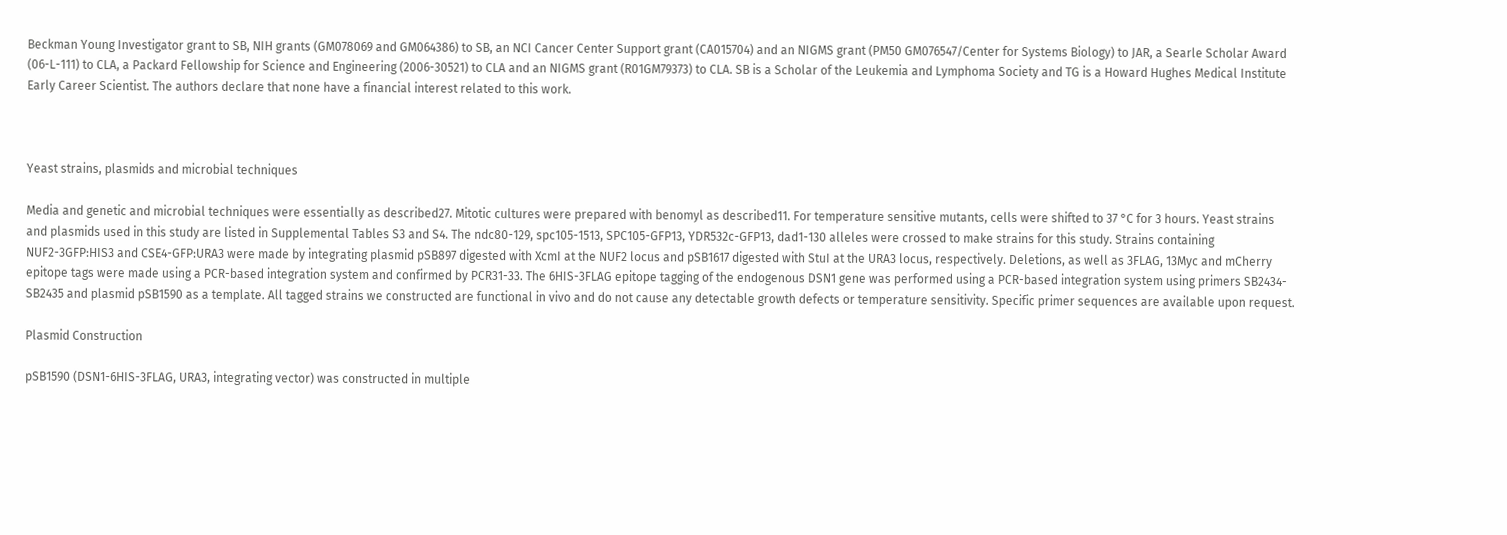Beckman Young Investigator grant to SB, NIH grants (GM078069 and GM064386) to SB, an NCI Cancer Center Support grant (CA015704) and an NIGMS grant (PM50 GM076547/Center for Systems Biology) to JAR, a Searle Scholar Award (06-L-111) to CLA, a Packard Fellowship for Science and Engineering (2006-30521) to CLA and an NIGMS grant (R01GM79373) to CLA. SB is a Scholar of the Leukemia and Lymphoma Society and TG is a Howard Hughes Medical Institute Early Career Scientist. The authors declare that none have a financial interest related to this work.



Yeast strains, plasmids and microbial techniques

Media and genetic and microbial techniques were essentially as described27. Mitotic cultures were prepared with benomyl as described11. For temperature sensitive mutants, cells were shifted to 37 °C for 3 hours. Yeast strains and plasmids used in this study are listed in Supplemental Tables S3 and S4. The ndc80-129, spc105-1513, SPC105-GFP13, YDR532c-GFP13, dad1-130 alleles were crossed to make strains for this study. Strains containing NUF2-3GFP:HIS3 and CSE4-GFP:URA3 were made by integrating plasmid pSB897 digested with XcmI at the NUF2 locus and pSB1617 digested with StuI at the URA3 locus, respectively. Deletions, as well as 3FLAG, 13Myc and mCherry epitope tags were made using a PCR-based integration system and confirmed by PCR31-33. The 6HIS-3FLAG epitope tagging of the endogenous DSN1 gene was performed using a PCR-based integration system using primers SB2434-SB2435 and plasmid pSB1590 as a template. All tagged strains we constructed are functional in vivo and do not cause any detectable growth defects or temperature sensitivity. Specific primer sequences are available upon request.

Plasmid Construction

pSB1590 (DSN1-6HIS-3FLAG, URA3, integrating vector) was constructed in multiple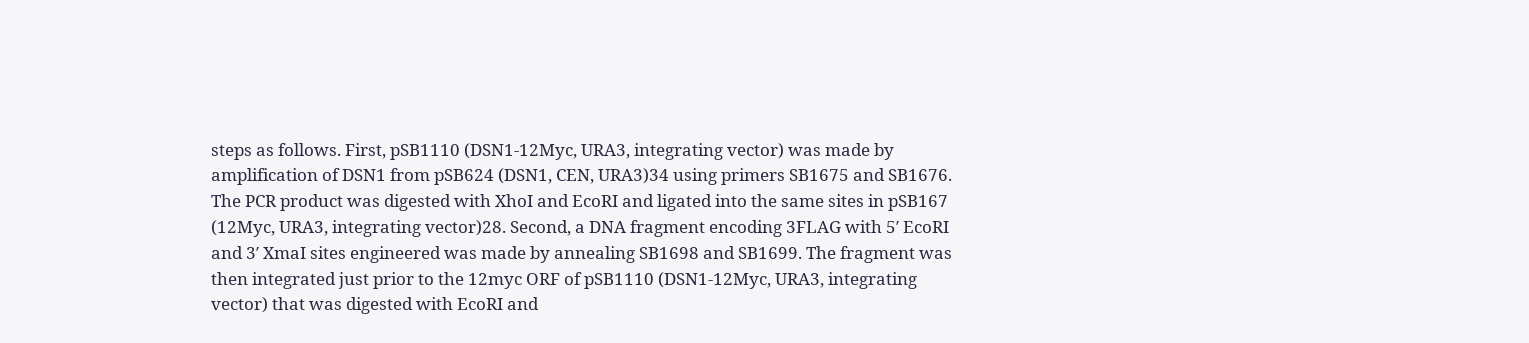steps as follows. First, pSB1110 (DSN1-12Myc, URA3, integrating vector) was made by amplification of DSN1 from pSB624 (DSN1, CEN, URA3)34 using primers SB1675 and SB1676. The PCR product was digested with XhoI and EcoRI and ligated into the same sites in pSB167 (12Myc, URA3, integrating vector)28. Second, a DNA fragment encoding 3FLAG with 5′ EcoRI and 3′ XmaI sites engineered was made by annealing SB1698 and SB1699. The fragment was then integrated just prior to the 12myc ORF of pSB1110 (DSN1-12Myc, URA3, integrating vector) that was digested with EcoRI and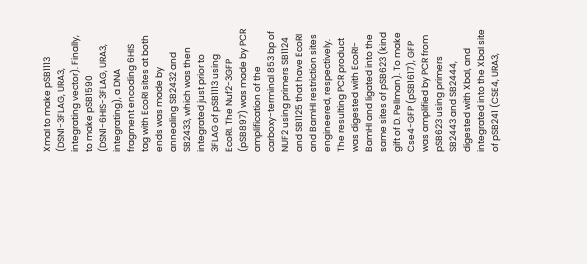XmaI to make pSB1113 (DSN1-3FLAG, URA3, integrating vector). Finally, to make pSB1590 (DSN1-6HIS-3FLAG, URA3, integrating), a DNA fragment encoding 6HIS tag with EcoRI sites at both ends was made by annealing SB2432 and SB2433, which was then integrated just prior to 3FLAG of pSB1113 using EcoRI. The Nuf2-3GFP (pSB897) was made by PCR amplification of the carboxy-terminal 853 bp of NUF2 using primers SB1124 and SB1125 that have EcoRI and BamHI restriction sites engineered, respectively. The resulting PCR product was digested with EcoRI-BamHI and ligated into the same sites of pSB623 (kind gift of D. Pellman). To make Cse4-GFP (pSB1617), GFP was amplified by PCR from pSB623 using primers SB2443 and SB2444, digested with XbaI, and integrated into the XbaI site of pSB241 (CSE4, URA3,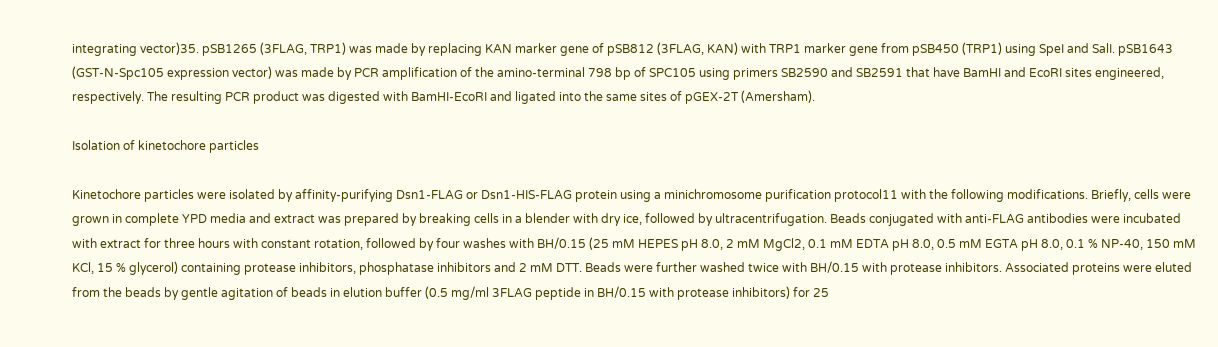integrating vector)35. pSB1265 (3FLAG, TRP1) was made by replacing KAN marker gene of pSB812 (3FLAG, KAN) with TRP1 marker gene from pSB450 (TRP1) using SpeI and SalI. pSB1643 (GST-N-Spc105 expression vector) was made by PCR amplification of the amino-terminal 798 bp of SPC105 using primers SB2590 and SB2591 that have BamHI and EcoRI sites engineered, respectively. The resulting PCR product was digested with BamHI-EcoRI and ligated into the same sites of pGEX-2T (Amersham).

Isolation of kinetochore particles

Kinetochore particles were isolated by affinity-purifying Dsn1-FLAG or Dsn1-HIS-FLAG protein using a minichromosome purification protocol11 with the following modifications. Briefly, cells were grown in complete YPD media and extract was prepared by breaking cells in a blender with dry ice, followed by ultracentrifugation. Beads conjugated with anti-FLAG antibodies were incubated with extract for three hours with constant rotation, followed by four washes with BH/0.15 (25 mM HEPES pH 8.0, 2 mM MgCl2, 0.1 mM EDTA pH 8.0, 0.5 mM EGTA pH 8.0, 0.1 % NP-40, 150 mM KCl, 15 % glycerol) containing protease inhibitors, phosphatase inhibitors and 2 mM DTT. Beads were further washed twice with BH/0.15 with protease inhibitors. Associated proteins were eluted from the beads by gentle agitation of beads in elution buffer (0.5 mg/ml 3FLAG peptide in BH/0.15 with protease inhibitors) for 25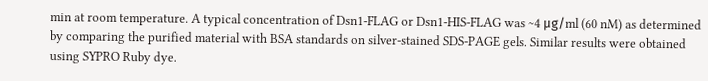min at room temperature. A typical concentration of Dsn1-FLAG or Dsn1-HIS-FLAG was ~4 μg/ml (60 nM) as determined by comparing the purified material with BSA standards on silver-stained SDS-PAGE gels. Similar results were obtained using SYPRO Ruby dye.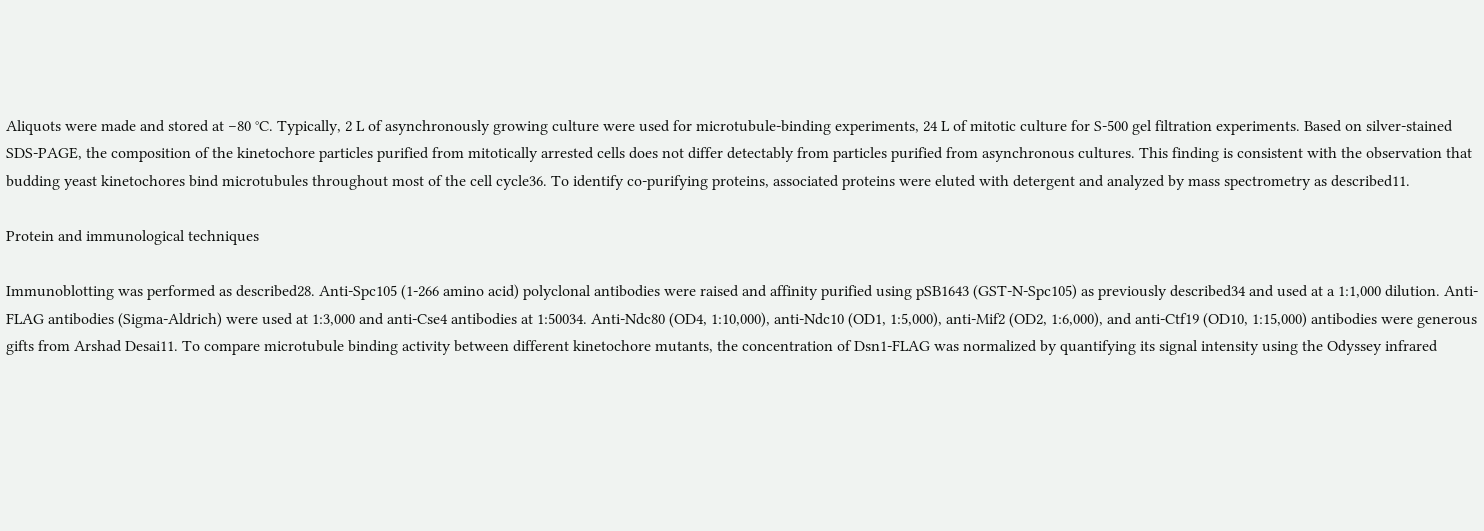Aliquots were made and stored at −80 °C. Typically, 2 L of asynchronously growing culture were used for microtubule-binding experiments, 24 L of mitotic culture for S-500 gel filtration experiments. Based on silver-stained SDS-PAGE, the composition of the kinetochore particles purified from mitotically arrested cells does not differ detectably from particles purified from asynchronous cultures. This finding is consistent with the observation that budding yeast kinetochores bind microtubules throughout most of the cell cycle36. To identify co-purifying proteins, associated proteins were eluted with detergent and analyzed by mass spectrometry as described11.

Protein and immunological techniques

Immunoblotting was performed as described28. Anti-Spc105 (1-266 amino acid) polyclonal antibodies were raised and affinity purified using pSB1643 (GST-N-Spc105) as previously described34 and used at a 1:1,000 dilution. Anti-FLAG antibodies (Sigma-Aldrich) were used at 1:3,000 and anti-Cse4 antibodies at 1:50034. Anti-Ndc80 (OD4, 1:10,000), anti-Ndc10 (OD1, 1:5,000), anti-Mif2 (OD2, 1:6,000), and anti-Ctf19 (OD10, 1:15,000) antibodies were generous gifts from Arshad Desai11. To compare microtubule binding activity between different kinetochore mutants, the concentration of Dsn1-FLAG was normalized by quantifying its signal intensity using the Odyssey infrared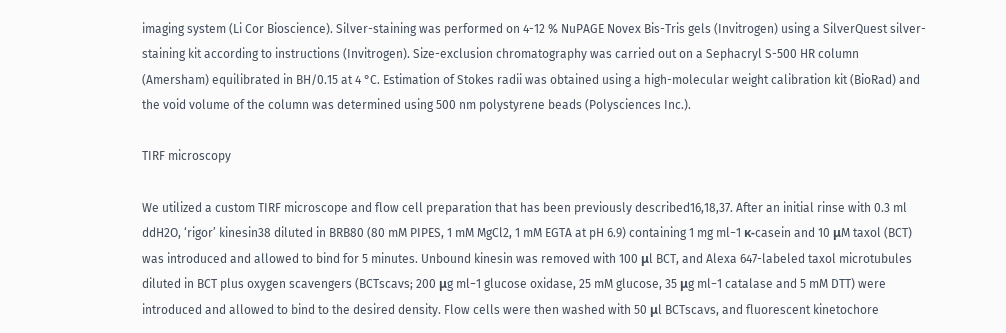imaging system (Li Cor Bioscience). Silver-staining was performed on 4-12 % NuPAGE Novex Bis-Tris gels (Invitrogen) using a SilverQuest silver-staining kit according to instructions (Invitrogen). Size-exclusion chromatography was carried out on a Sephacryl S-500 HR column (Amersham) equilibrated in BH/0.15 at 4 °C. Estimation of Stokes radii was obtained using a high-molecular weight calibration kit (BioRad) and the void volume of the column was determined using 500 nm polystyrene beads (Polysciences Inc.).

TIRF microscopy

We utilized a custom TIRF microscope and flow cell preparation that has been previously described16,18,37. After an initial rinse with 0.3 ml ddH2O, ‘rigor’ kinesin38 diluted in BRB80 (80 mM PIPES, 1 mM MgCl2, 1 mM EGTA at pH 6.9) containing 1 mg ml−1 κ-casein and 10 μM taxol (BCT) was introduced and allowed to bind for 5 minutes. Unbound kinesin was removed with 100 μl BCT, and Alexa 647-labeled taxol microtubules diluted in BCT plus oxygen scavengers (BCTscavs; 200 μg ml−1 glucose oxidase, 25 mM glucose, 35 μg ml−1 catalase and 5 mM DTT) were introduced and allowed to bind to the desired density. Flow cells were then washed with 50 μl BCTscavs, and fluorescent kinetochore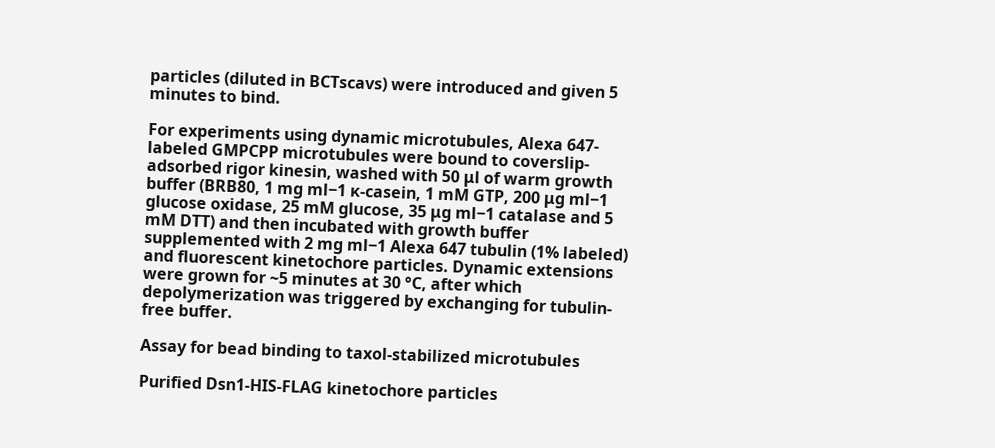particles (diluted in BCTscavs) were introduced and given 5 minutes to bind.

For experiments using dynamic microtubules, Alexa 647-labeled GMPCPP microtubules were bound to coverslip-adsorbed rigor kinesin, washed with 50 μl of warm growth buffer (BRB80, 1 mg ml−1 κ-casein, 1 mM GTP, 200 μg ml−1 glucose oxidase, 25 mM glucose, 35 μg ml−1 catalase and 5 mM DTT) and then incubated with growth buffer supplemented with 2 mg ml−1 Alexa 647 tubulin (1% labeled) and fluorescent kinetochore particles. Dynamic extensions were grown for ~5 minutes at 30 °C, after which depolymerization was triggered by exchanging for tubulin-free buffer.

Assay for bead binding to taxol-stabilized microtubules

Purified Dsn1-HIS-FLAG kinetochore particles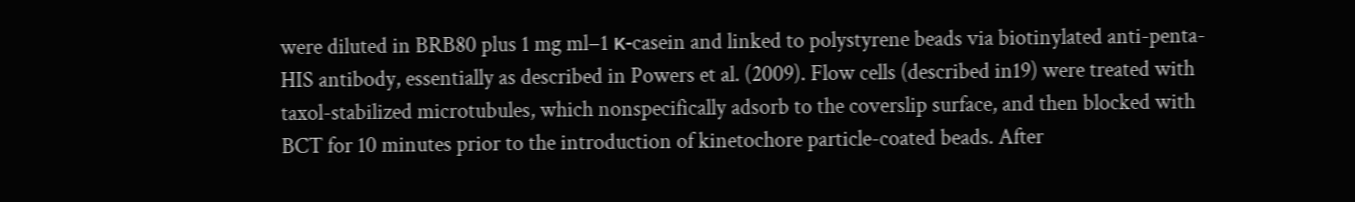were diluted in BRB80 plus 1 mg ml−1 κ-casein and linked to polystyrene beads via biotinylated anti-penta-HIS antibody, essentially as described in Powers et al. (2009). Flow cells (described in19) were treated with taxol-stabilized microtubules, which nonspecifically adsorb to the coverslip surface, and then blocked with BCT for 10 minutes prior to the introduction of kinetochore particle-coated beads. After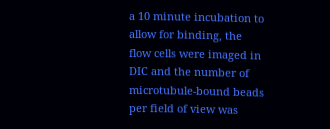a 10 minute incubation to allow for binding, the flow cells were imaged in DIC and the number of microtubule-bound beads per field of view was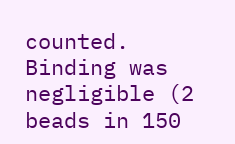counted. Binding was negligible (2 beads in 150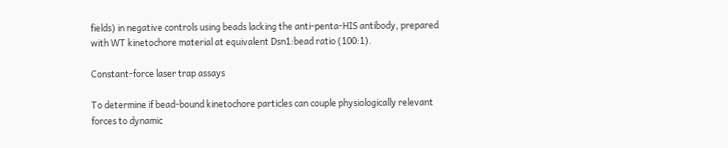fields) in negative controls using beads lacking the anti-penta-HIS antibody, prepared with WT kinetochore material at equivalent Dsn1:bead ratio (100:1).

Constant-force laser trap assays

To determine if bead-bound kinetochore particles can couple physiologically relevant forces to dynamic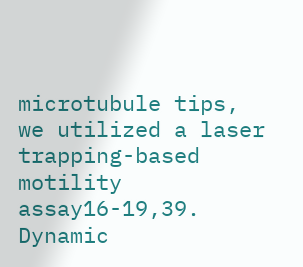microtubule tips, we utilized a laser trapping-based motility assay16-19,39. Dynamic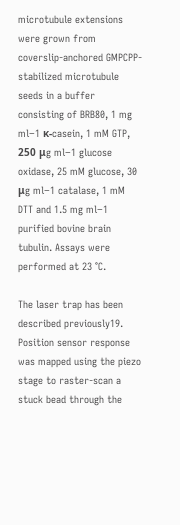microtubule extensions were grown from coverslip-anchored GMPCPP-stabilized microtubule seeds in a buffer consisting of BRB80, 1 mg ml−1 κ-casein, 1 mM GTP, 250 μg ml−1 glucose oxidase, 25 mM glucose, 30 μg ml−1 catalase, 1 mM DTT and 1.5 mg ml−1 purified bovine brain tubulin. Assays were performed at 23 °C.

The laser trap has been described previously19. Position sensor response was mapped using the piezo stage to raster-scan a stuck bead through the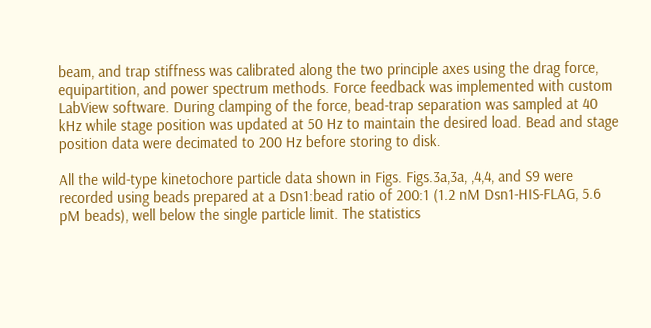beam, and trap stiffness was calibrated along the two principle axes using the drag force, equipartition, and power spectrum methods. Force feedback was implemented with custom LabView software. During clamping of the force, bead-trap separation was sampled at 40 kHz while stage position was updated at 50 Hz to maintain the desired load. Bead and stage position data were decimated to 200 Hz before storing to disk.

All the wild-type kinetochore particle data shown in Figs. Figs.3a,3a, ,4,4, and S9 were recorded using beads prepared at a Dsn1:bead ratio of 200:1 (1.2 nM Dsn1-HIS-FLAG, 5.6 pM beads), well below the single particle limit. The statistics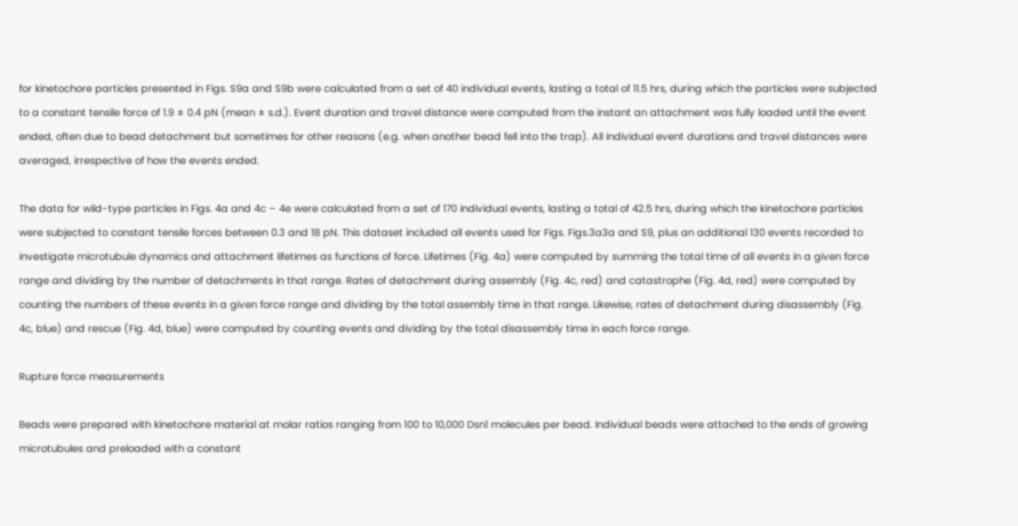for kinetochore particles presented in Figs. S9a and S9b were calculated from a set of 40 individual events, lasting a total of 11.5 hrs, during which the particles were subjected to a constant tensile force of 1.9 ± 0.4 pN (mean ± s.d.). Event duration and travel distance were computed from the instant an attachment was fully loaded until the event ended, often due to bead detachment but sometimes for other reasons (e.g. when another bead fell into the trap). All individual event durations and travel distances were averaged, irrespective of how the events ended.

The data for wild-type particles in Figs. 4a and 4c – 4e were calculated from a set of 170 individual events, lasting a total of 42.5 hrs, during which the kinetochore particles were subjected to constant tensile forces between 0.3 and 18 pN. This dataset included all events used for Figs. Figs.3a3a and S9, plus an additional 130 events recorded to investigate microtubule dynamics and attachment lifetimes as functions of force. Lifetimes (Fig. 4a) were computed by summing the total time of all events in a given force range and dividing by the number of detachments in that range. Rates of detachment during assembly (Fig. 4c, red) and catastrophe (Fig. 4d, red) were computed by counting the numbers of these events in a given force range and dividing by the total assembly time in that range. Likewise, rates of detachment during disassembly (Fig. 4c, blue) and rescue (Fig. 4d, blue) were computed by counting events and dividing by the total disassembly time in each force range.

Rupture force measurements

Beads were prepared with kinetochore material at molar ratios ranging from 100 to 10,000 Dsn1 molecules per bead. Individual beads were attached to the ends of growing microtubules and preloaded with a constant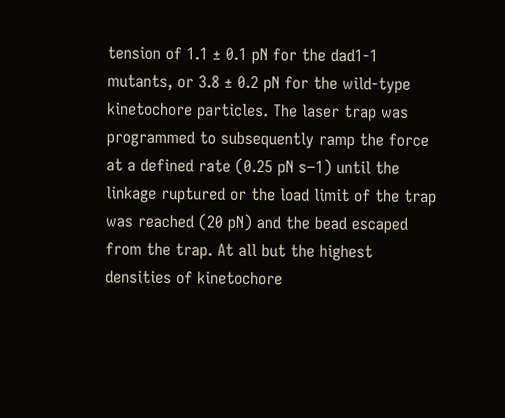tension of 1.1 ± 0.1 pN for the dad1-1 mutants, or 3.8 ± 0.2 pN for the wild-type kinetochore particles. The laser trap was programmed to subsequently ramp the force at a defined rate (0.25 pN s−1) until the linkage ruptured or the load limit of the trap was reached (20 pN) and the bead escaped from the trap. At all but the highest densities of kinetochore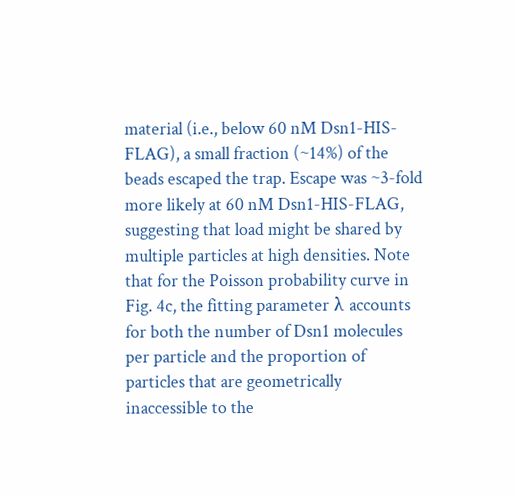material (i.e., below 60 nM Dsn1-HIS-FLAG), a small fraction (~14%) of the beads escaped the trap. Escape was ~3-fold more likely at 60 nM Dsn1-HIS-FLAG, suggesting that load might be shared by multiple particles at high densities. Note that for the Poisson probability curve in Fig. 4c, the fitting parameter λ accounts for both the number of Dsn1 molecules per particle and the proportion of particles that are geometrically inaccessible to the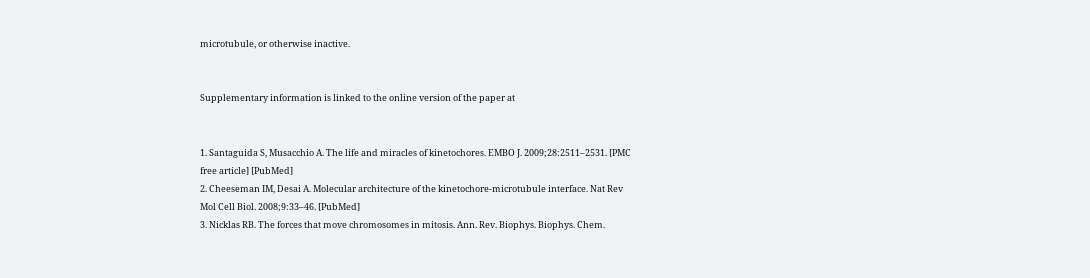microtubule, or otherwise inactive.


Supplementary information is linked to the online version of the paper at


1. Santaguida S, Musacchio A. The life and miracles of kinetochores. EMBO J. 2009;28:2511–2531. [PMC free article] [PubMed]
2. Cheeseman IM, Desai A. Molecular architecture of the kinetochore-microtubule interface. Nat Rev Mol Cell Biol. 2008;9:33–46. [PubMed]
3. Nicklas RB. The forces that move chromosomes in mitosis. Ann. Rev. Biophys. Biophys. Chem.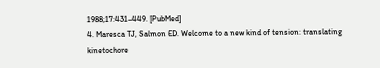1988;17:431–449. [PubMed]
4. Maresca TJ, Salmon ED. Welcome to a new kind of tension: translating kinetochore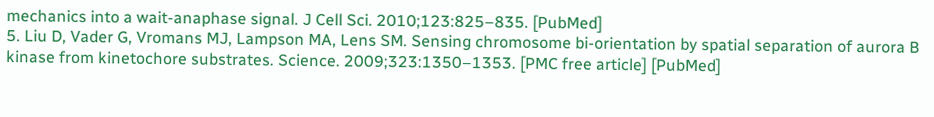mechanics into a wait-anaphase signal. J Cell Sci. 2010;123:825–835. [PubMed]
5. Liu D, Vader G, Vromans MJ, Lampson MA, Lens SM. Sensing chromosome bi-orientation by spatial separation of aurora B kinase from kinetochore substrates. Science. 2009;323:1350–1353. [PMC free article] [PubMed]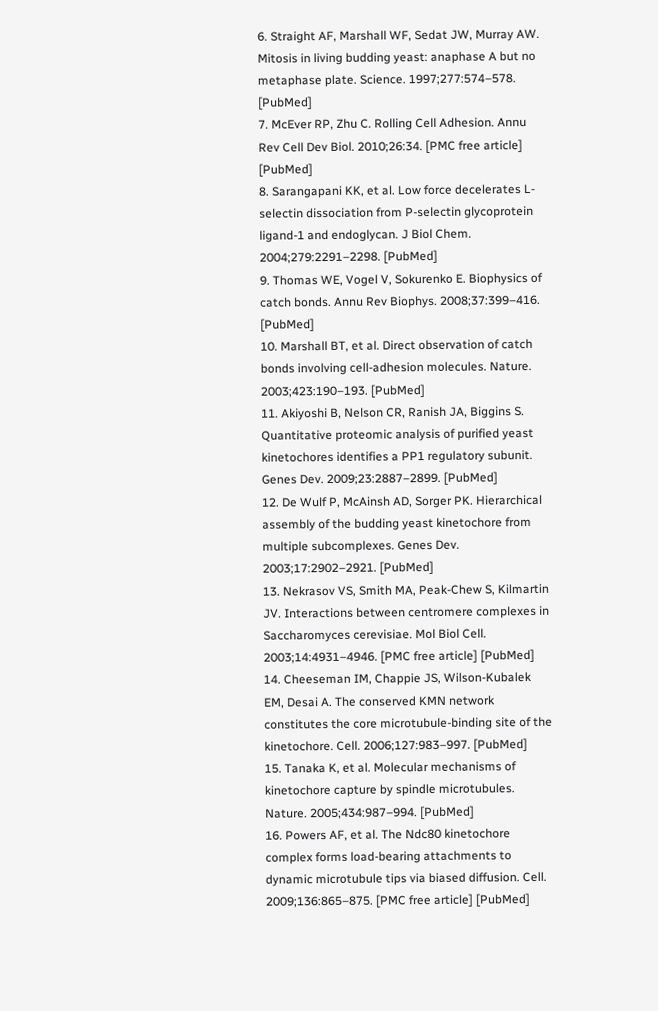6. Straight AF, Marshall WF, Sedat JW, Murray AW. Mitosis in living budding yeast: anaphase A but no metaphase plate. Science. 1997;277:574–578. [PubMed]
7. McEver RP, Zhu C. Rolling Cell Adhesion. Annu Rev Cell Dev Biol. 2010;26:34. [PMC free article] [PubMed]
8. Sarangapani KK, et al. Low force decelerates L-selectin dissociation from P-selectin glycoprotein ligand-1 and endoglycan. J Biol Chem. 2004;279:2291–2298. [PubMed]
9. Thomas WE, Vogel V, Sokurenko E. Biophysics of catch bonds. Annu Rev Biophys. 2008;37:399–416. [PubMed]
10. Marshall BT, et al. Direct observation of catch bonds involving cell-adhesion molecules. Nature. 2003;423:190–193. [PubMed]
11. Akiyoshi B, Nelson CR, Ranish JA, Biggins S. Quantitative proteomic analysis of purified yeast kinetochores identifies a PP1 regulatory subunit. Genes Dev. 2009;23:2887–2899. [PubMed]
12. De Wulf P, McAinsh AD, Sorger PK. Hierarchical assembly of the budding yeast kinetochore from multiple subcomplexes. Genes Dev. 2003;17:2902–2921. [PubMed]
13. Nekrasov VS, Smith MA, Peak-Chew S, Kilmartin JV. Interactions between centromere complexes in Saccharomyces cerevisiae. Mol Biol Cell. 2003;14:4931–4946. [PMC free article] [PubMed]
14. Cheeseman IM, Chappie JS, Wilson-Kubalek EM, Desai A. The conserved KMN network constitutes the core microtubule-binding site of the kinetochore. Cell. 2006;127:983–997. [PubMed]
15. Tanaka K, et al. Molecular mechanisms of kinetochore capture by spindle microtubules. Nature. 2005;434:987–994. [PubMed]
16. Powers AF, et al. The Ndc80 kinetochore complex forms load-bearing attachments to dynamic microtubule tips via biased diffusion. Cell. 2009;136:865–875. [PMC free article] [PubMed]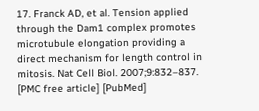17. Franck AD, et al. Tension applied through the Dam1 complex promotes microtubule elongation providing a direct mechanism for length control in mitosis. Nat Cell Biol. 2007;9:832–837. [PMC free article] [PubMed]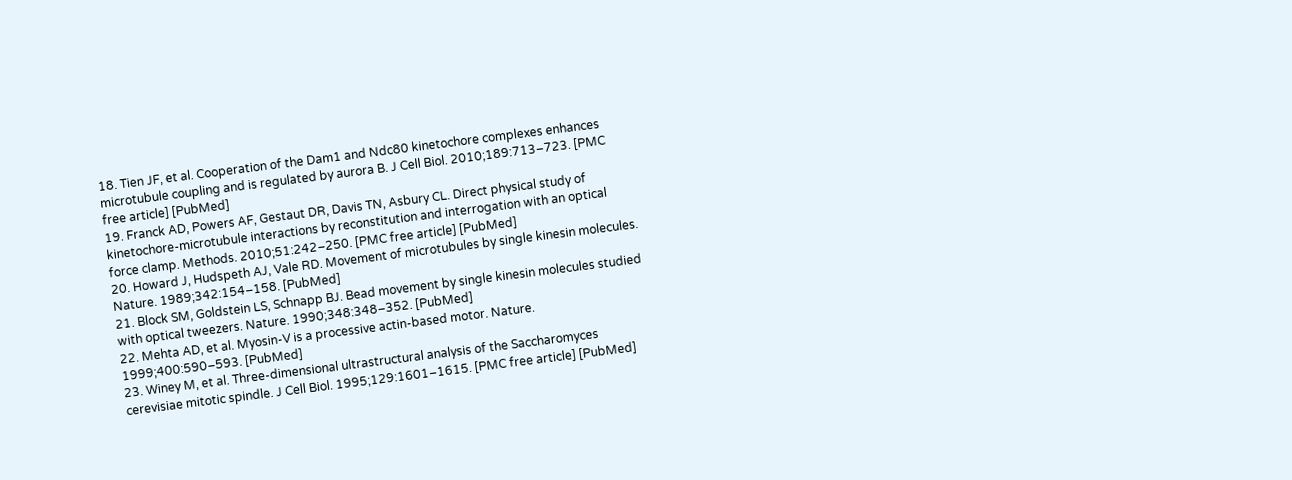18. Tien JF, et al. Cooperation of the Dam1 and Ndc80 kinetochore complexes enhances microtubule coupling and is regulated by aurora B. J Cell Biol. 2010;189:713–723. [PMC free article] [PubMed]
19. Franck AD, Powers AF, Gestaut DR, Davis TN, Asbury CL. Direct physical study of kinetochore-microtubule interactions by reconstitution and interrogation with an optical force clamp. Methods. 2010;51:242–250. [PMC free article] [PubMed]
20. Howard J, Hudspeth AJ, Vale RD. Movement of microtubules by single kinesin molecules. Nature. 1989;342:154–158. [PubMed]
21. Block SM, Goldstein LS, Schnapp BJ. Bead movement by single kinesin molecules studied with optical tweezers. Nature. 1990;348:348–352. [PubMed]
22. Mehta AD, et al. Myosin-V is a processive actin-based motor. Nature. 1999;400:590–593. [PubMed]
23. Winey M, et al. Three-dimensional ultrastructural analysis of the Saccharomyces cerevisiae mitotic spindle. J Cell Biol. 1995;129:1601–1615. [PMC free article] [PubMed]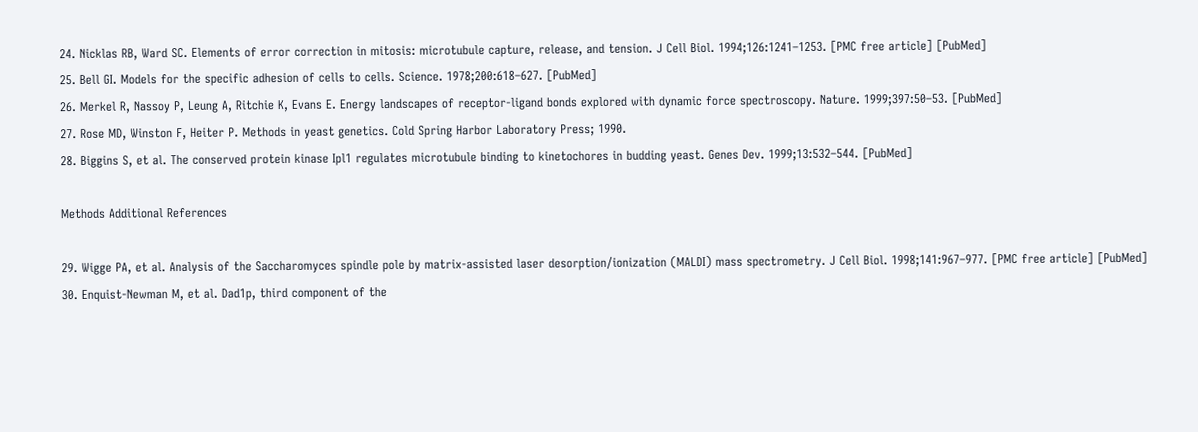24. Nicklas RB, Ward SC. Elements of error correction in mitosis: microtubule capture, release, and tension. J Cell Biol. 1994;126:1241–1253. [PMC free article] [PubMed]
25. Bell GI. Models for the specific adhesion of cells to cells. Science. 1978;200:618–627. [PubMed]
26. Merkel R, Nassoy P, Leung A, Ritchie K, Evans E. Energy landscapes of receptor-ligand bonds explored with dynamic force spectroscopy. Nature. 1999;397:50–53. [PubMed]
27. Rose MD, Winston F, Heiter P. Methods in yeast genetics. Cold Spring Harbor Laboratory Press; 1990.
28. Biggins S, et al. The conserved protein kinase Ipl1 regulates microtubule binding to kinetochores in budding yeast. Genes Dev. 1999;13:532–544. [PubMed]

Methods Additional References

29. Wigge PA, et al. Analysis of the Saccharomyces spindle pole by matrix-assisted laser desorption/ionization (MALDI) mass spectrometry. J Cell Biol. 1998;141:967–977. [PMC free article] [PubMed]
30. Enquist-Newman M, et al. Dad1p, third component of the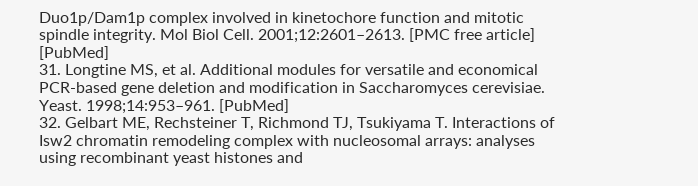Duo1p/Dam1p complex involved in kinetochore function and mitotic spindle integrity. Mol Biol Cell. 2001;12:2601–2613. [PMC free article] [PubMed]
31. Longtine MS, et al. Additional modules for versatile and economical PCR-based gene deletion and modification in Saccharomyces cerevisiae. Yeast. 1998;14:953–961. [PubMed]
32. Gelbart ME, Rechsteiner T, Richmond TJ, Tsukiyama T. Interactions of Isw2 chromatin remodeling complex with nucleosomal arrays: analyses using recombinant yeast histones and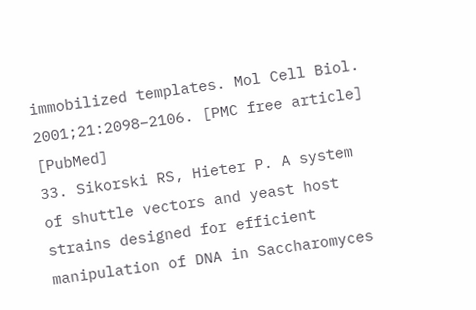immobilized templates. Mol Cell Biol. 2001;21:2098–2106. [PMC free article] [PubMed]
33. Sikorski RS, Hieter P. A system of shuttle vectors and yeast host strains designed for efficient manipulation of DNA in Saccharomyces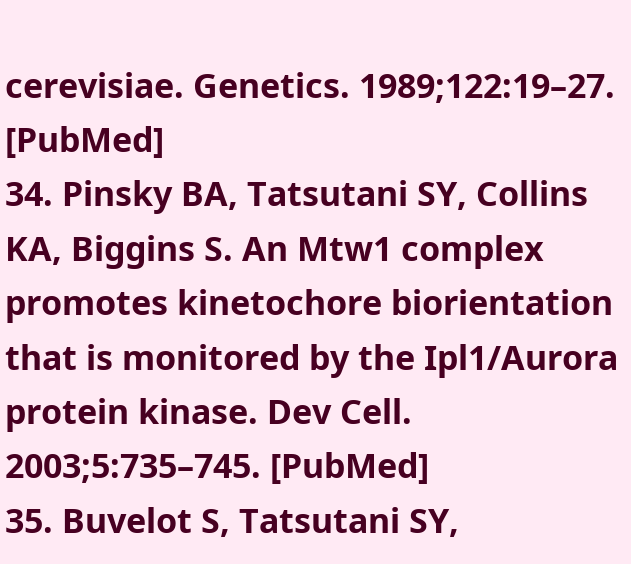cerevisiae. Genetics. 1989;122:19–27. [PubMed]
34. Pinsky BA, Tatsutani SY, Collins KA, Biggins S. An Mtw1 complex promotes kinetochore biorientation that is monitored by the Ipl1/Aurora protein kinase. Dev Cell. 2003;5:735–745. [PubMed]
35. Buvelot S, Tatsutani SY,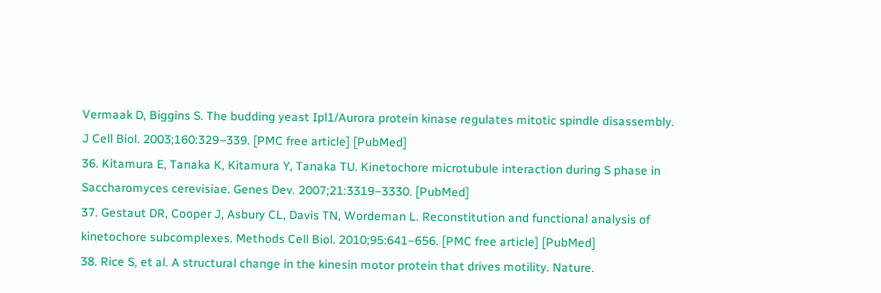Vermaak D, Biggins S. The budding yeast Ipl1/Aurora protein kinase regulates mitotic spindle disassembly. J Cell Biol. 2003;160:329–339. [PMC free article] [PubMed]
36. Kitamura E, Tanaka K, Kitamura Y, Tanaka TU. Kinetochore microtubule interaction during S phase in Saccharomyces cerevisiae. Genes Dev. 2007;21:3319–3330. [PubMed]
37. Gestaut DR, Cooper J, Asbury CL, Davis TN, Wordeman L. Reconstitution and functional analysis of kinetochore subcomplexes. Methods Cell Biol. 2010;95:641–656. [PMC free article] [PubMed]
38. Rice S, et al. A structural change in the kinesin motor protein that drives motility. Nature.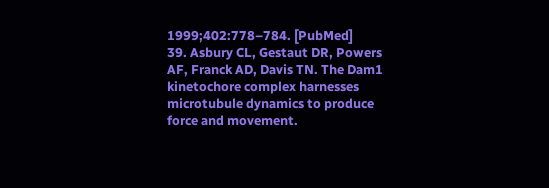1999;402:778–784. [PubMed]
39. Asbury CL, Gestaut DR, Powers AF, Franck AD, Davis TN. The Dam1 kinetochore complex harnesses microtubule dynamics to produce force and movement.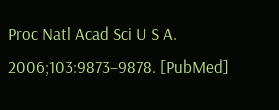Proc Natl Acad Sci U S A. 2006;103:9873–9878. [PubMed]